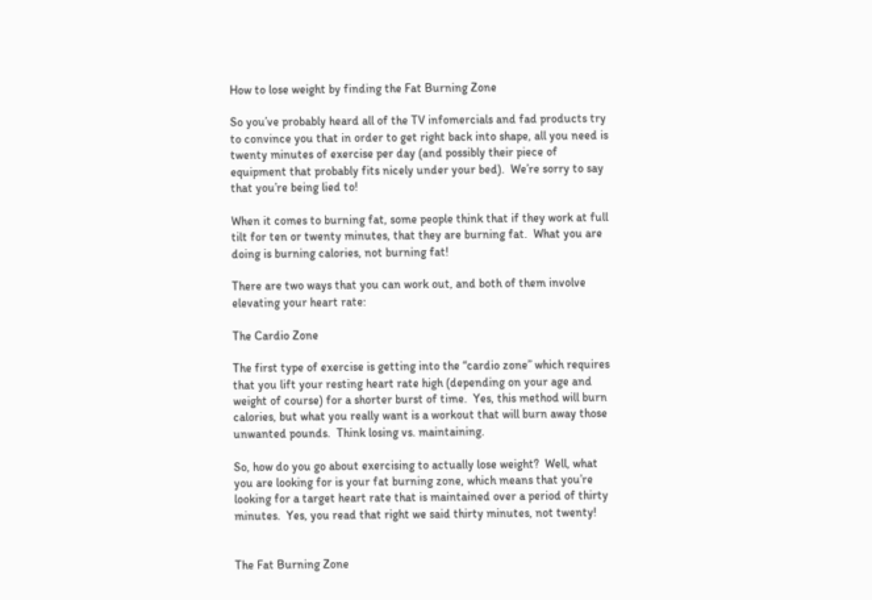How to lose weight by finding the Fat Burning Zone

So you’ve probably heard all of the TV infomercials and fad products try to convince you that in order to get right back into shape, all you need is twenty minutes of exercise per day (and possibly their piece of equipment that probably fits nicely under your bed).  We’re sorry to say that you’re being lied to!

When it comes to burning fat, some people think that if they work at full tilt for ten or twenty minutes, that they are burning fat.  What you are doing is burning calories, not burning fat!

There are two ways that you can work out, and both of them involve elevating your heart rate:

The Cardio Zone

The first type of exercise is getting into the “cardio zone” which requires that you lift your resting heart rate high (depending on your age and weight of course) for a shorter burst of time.  Yes, this method will burn calories, but what you really want is a workout that will burn away those unwanted pounds.  Think losing vs. maintaining.

So, how do you go about exercising to actually lose weight?  Well, what you are looking for is your fat burning zone, which means that you’re looking for a target heart rate that is maintained over a period of thirty minutes.  Yes, you read that right we said thirty minutes, not twenty!


The Fat Burning Zone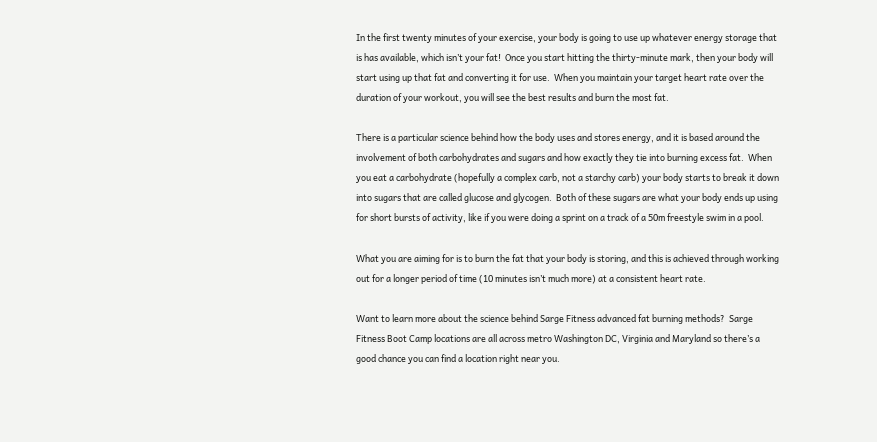In the first twenty minutes of your exercise, your body is going to use up whatever energy storage that is has available, which isn’t your fat!  Once you start hitting the thirty-minute mark, then your body will start using up that fat and converting it for use.  When you maintain your target heart rate over the duration of your workout, you will see the best results and burn the most fat.

There is a particular science behind how the body uses and stores energy, and it is based around the involvement of both carbohydrates and sugars and how exactly they tie into burning excess fat.  When you eat a carbohydrate (hopefully a complex carb, not a starchy carb) your body starts to break it down into sugars that are called glucose and glycogen.  Both of these sugars are what your body ends up using for short bursts of activity, like if you were doing a sprint on a track of a 50m freestyle swim in a pool.

What you are aiming for is to burn the fat that your body is storing, and this is achieved through working out for a longer period of time (10 minutes isn’t much more) at a consistent heart rate.

Want to learn more about the science behind Sarge Fitness advanced fat burning methods?  Sarge Fitness Boot Camp locations are all across metro Washington DC, Virginia and Maryland so there’s a good chance you can find a location right near you.